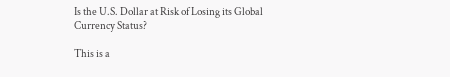Is the U.S. Dollar at Risk of Losing its Global Currency Status?

This is a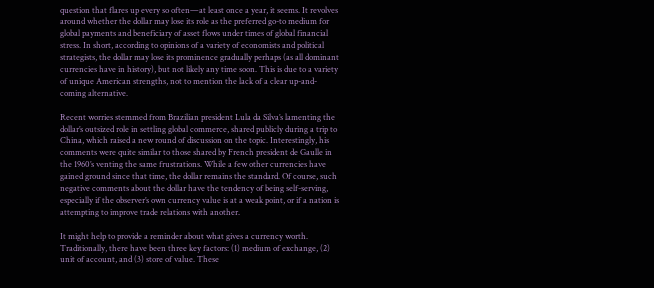question that flares up every so often—at least once a year, it seems. It revolves around whether the dollar may lose its role as the preferred go-to medium for global payments and beneficiary of asset flows under times of global financial stress. In short, according to opinions of a variety of economists and political strategists, the dollar may lose its prominence gradually perhaps (as all dominant currencies have in history), but not likely any time soon. This is due to a variety of unique American strengths, not to mention the lack of a clear up-and-coming alternative.

Recent worries stemmed from Brazilian president Lula da Silva’s lamenting the dollar’s outsized role in settling global commerce, shared publicly during a trip to China, which raised a new round of discussion on the topic. Interestingly, his comments were quite similar to those shared by French president de Gaulle in the 1960’s venting the same frustrations. While a few other currencies have gained ground since that time, the dollar remains the standard. Of course, such negative comments about the dollar have the tendency of being self-serving, especially if the observer’s own currency value is at a weak point, or if a nation is attempting to improve trade relations with another.

It might help to provide a reminder about what gives a currency worth. Traditionally, there have been three key factors: (1) medium of exchange, (2) unit of account, and (3) store of value. These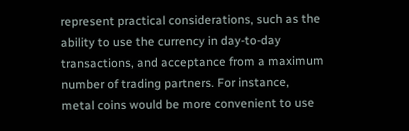represent practical considerations, such as the ability to use the currency in day-to-day transactions, and acceptance from a maximum number of trading partners. For instance, metal coins would be more convenient to use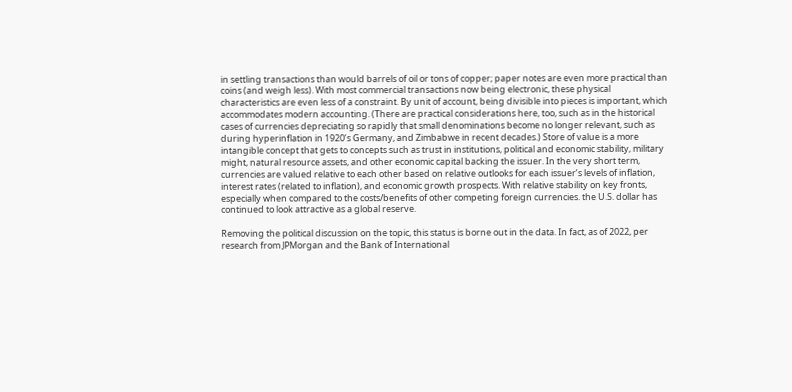in settling transactions than would barrels of oil or tons of copper; paper notes are even more practical than coins (and weigh less). With most commercial transactions now being electronic, these physical characteristics are even less of a constraint. By unit of account, being divisible into pieces is important, which accommodates modern accounting. (There are practical considerations here, too, such as in the historical cases of currencies depreciating so rapidly that small denominations become no longer relevant, such as during hyperinflation in 1920’s Germany, and Zimbabwe in recent decades.) Store of value is a more intangible concept that gets to concepts such as trust in institutions, political and economic stability, military might, natural resource assets, and other economic capital backing the issuer. In the very short term, currencies are valued relative to each other based on relative outlooks for each issuer’s levels of inflation, interest rates (related to inflation), and economic growth prospects. With relative stability on key fronts, especially when compared to the costs/benefits of other competing foreign currencies. the U.S. dollar has continued to look attractive as a global reserve.

Removing the political discussion on the topic, this status is borne out in the data. In fact, as of 2022, per research from JPMorgan and the Bank of International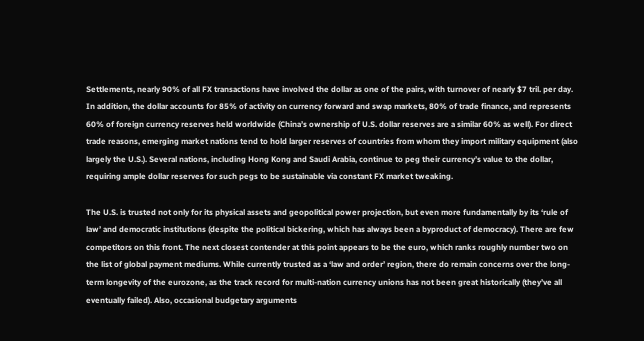Settlements, nearly 90% of all FX transactions have involved the dollar as one of the pairs, with turnover of nearly $7 tril. per day. In addition, the dollar accounts for 85% of activity on currency forward and swap markets, 80% of trade finance, and represents 60% of foreign currency reserves held worldwide (China’s ownership of U.S. dollar reserves are a similar 60% as well). For direct trade reasons, emerging market nations tend to hold larger reserves of countries from whom they import military equipment (also largely the U.S.). Several nations, including Hong Kong and Saudi Arabia, continue to peg their currency’s value to the dollar, requiring ample dollar reserves for such pegs to be sustainable via constant FX market tweaking.

The U.S. is trusted not only for its physical assets and geopolitical power projection, but even more fundamentally by its ‘rule of law’ and democratic institutions (despite the political bickering, which has always been a byproduct of democracy). There are few competitors on this front. The next closest contender at this point appears to be the euro, which ranks roughly number two on the list of global payment mediums. While currently trusted as a ‘law and order’ region, there do remain concerns over the long-term longevity of the eurozone, as the track record for multi-nation currency unions has not been great historically (they’ve all eventually failed). Also, occasional budgetary arguments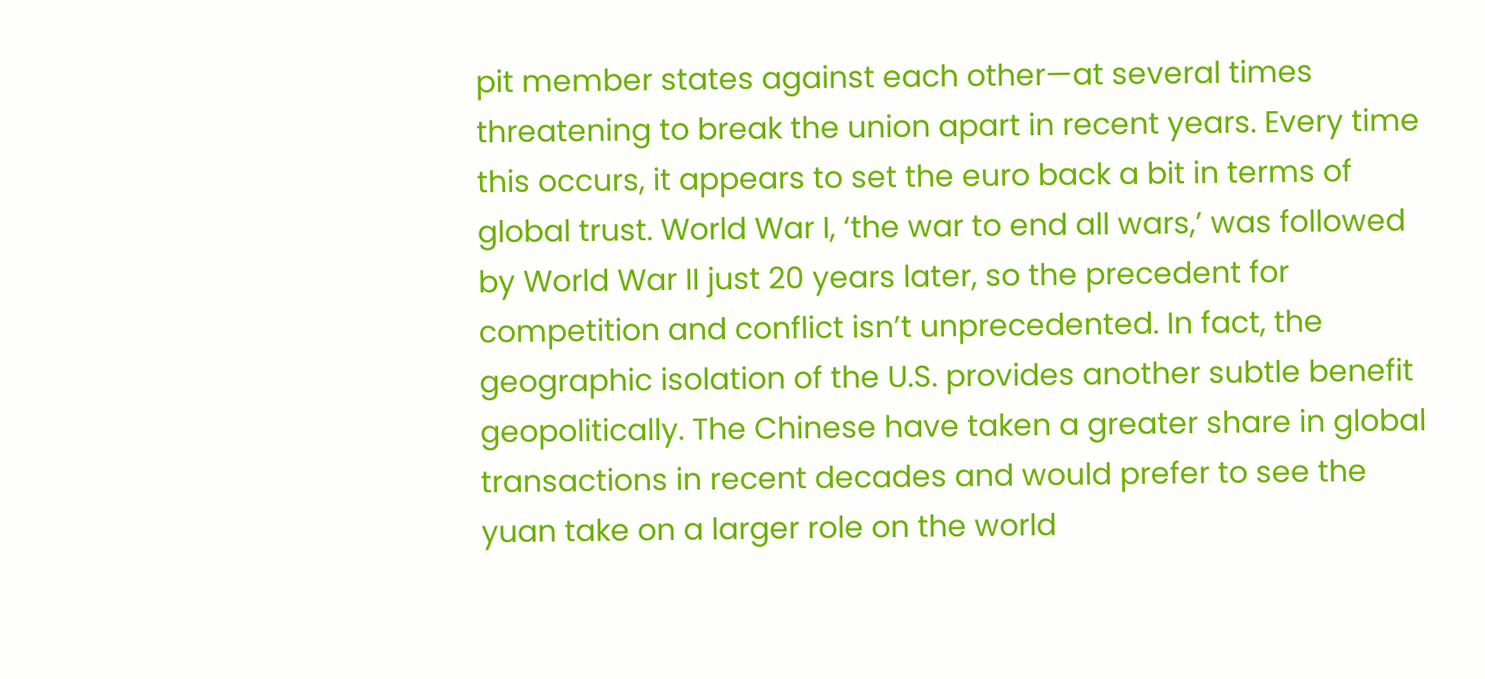pit member states against each other—at several times threatening to break the union apart in recent years. Every time this occurs, it appears to set the euro back a bit in terms of global trust. World War I, ‘the war to end all wars,’ was followed by World War II just 20 years later, so the precedent for competition and conflict isn’t unprecedented. In fact, the geographic isolation of the U.S. provides another subtle benefit geopolitically. The Chinese have taken a greater share in global transactions in recent decades and would prefer to see the yuan take on a larger role on the world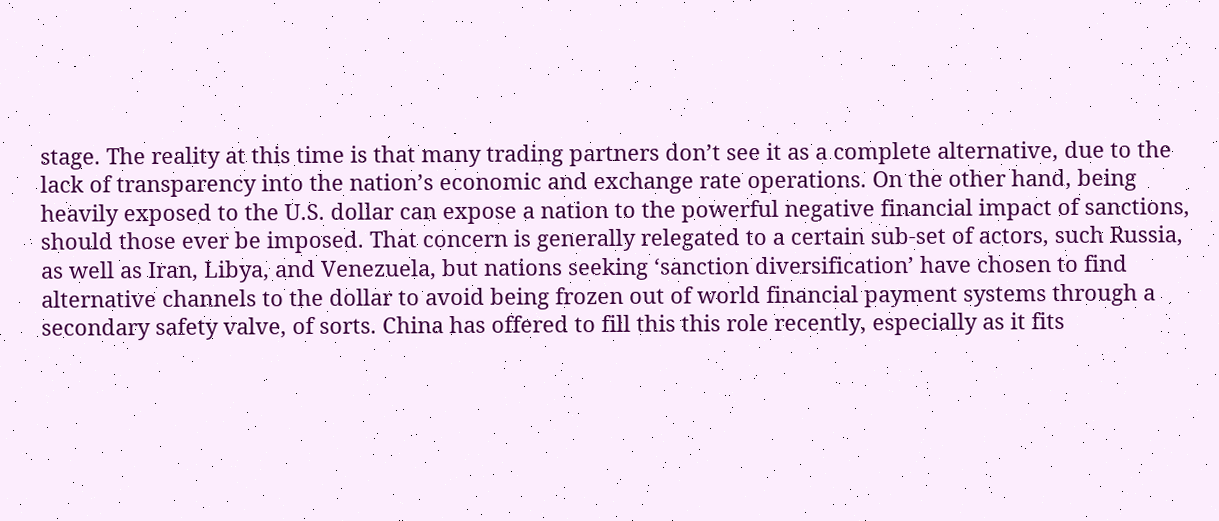stage. The reality at this time is that many trading partners don’t see it as a complete alternative, due to the lack of transparency into the nation’s economic and exchange rate operations. On the other hand, being heavily exposed to the U.S. dollar can expose a nation to the powerful negative financial impact of sanctions, should those ever be imposed. That concern is generally relegated to a certain sub-set of actors, such Russia, as well as Iran, Libya, and Venezuela, but nations seeking ‘sanction diversification’ have chosen to find alternative channels to the dollar to avoid being frozen out of world financial payment systems through a secondary safety valve, of sorts. China has offered to fill this this role recently, especially as it fits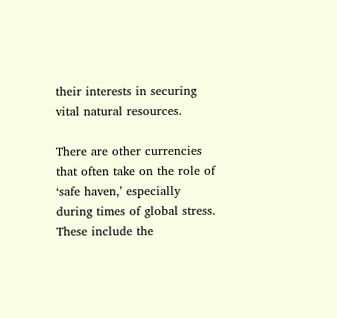their interests in securing vital natural resources.

There are other currencies that often take on the role of ‘safe haven,’ especially during times of global stress. These include the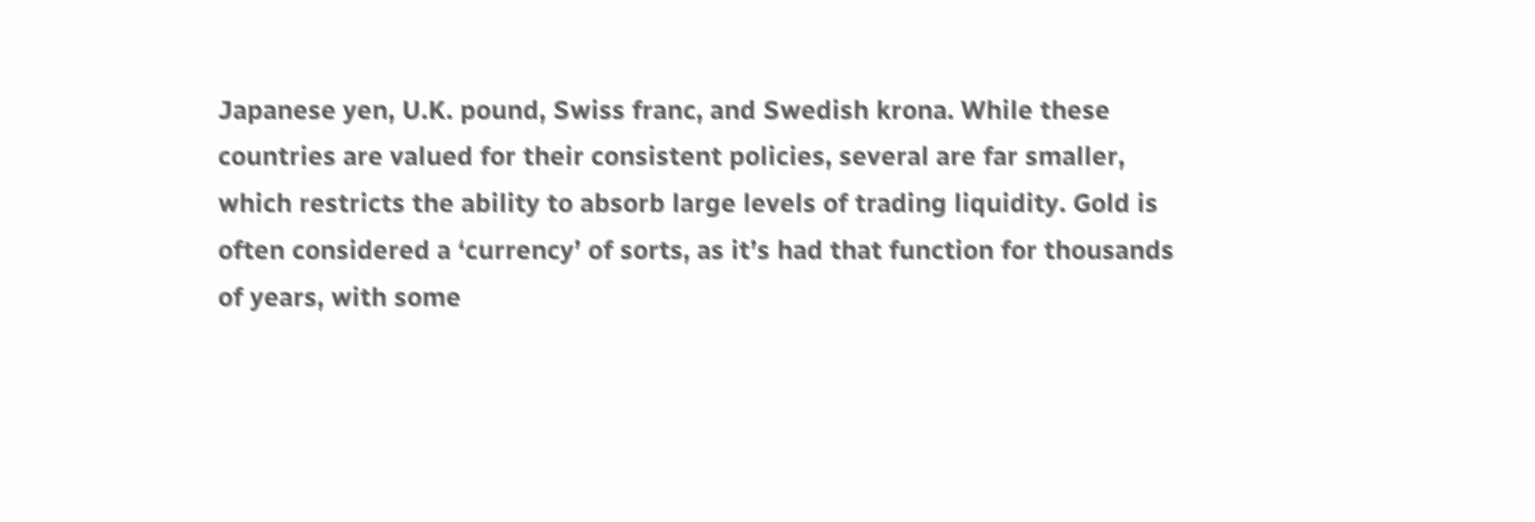Japanese yen, U.K. pound, Swiss franc, and Swedish krona. While these countries are valued for their consistent policies, several are far smaller, which restricts the ability to absorb large levels of trading liquidity. Gold is often considered a ‘currency’ of sorts, as it’s had that function for thousands of years, with some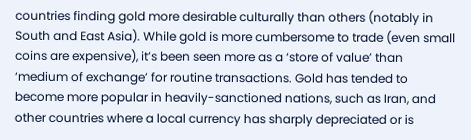countries finding gold more desirable culturally than others (notably in South and East Asia). While gold is more cumbersome to trade (even small coins are expensive), it’s been seen more as a ‘store of value’ than ‘medium of exchange’ for routine transactions. Gold has tended to become more popular in heavily-sanctioned nations, such as Iran, and other countries where a local currency has sharply depreciated or is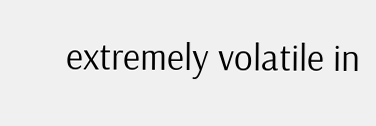extremely volatile in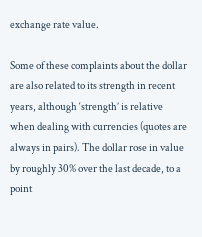exchange rate value.

Some of these complaints about the dollar are also related to its strength in recent years, although ‘strength’ is relative when dealing with currencies (quotes are always in pairs). The dollar rose in value by roughly 30% over the last decade, to a point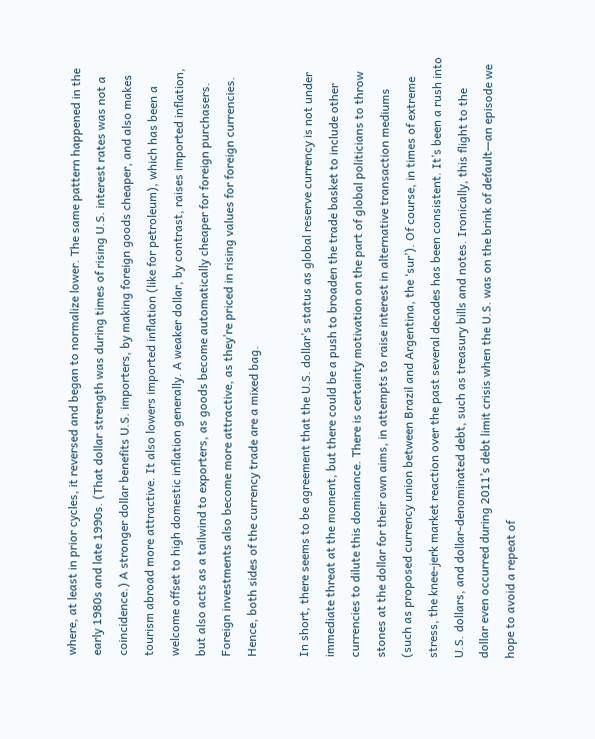where, at least in prior cycles, it reversed and began to normalize lower. The same pattern happened in the early 1980s and late 1990s. (That dollar strength was during times of rising U.S. interest rates was not a coincidence.) A stronger dollar benefits U.S. importers, by making foreign goods cheaper, and also makes tourism abroad more attractive. It also lowers imported inflation (like for petroleum), which has been a welcome offset to high domestic inflation generally. A weaker dollar, by contrast, raises imported inflation, but also acts as a tailwind to exporters, as goods become automatically cheaper for foreign purchasers. Foreign investments also become more attractive, as they’re priced in rising values for foreign currencies. Hence, both sides of the currency trade are a mixed bag.

In short, there seems to be agreement that the U.S. dollar’s status as global reserve currency is not under immediate threat at the moment, but there could be a push to broaden the trade basket to include other currencies to dilute this dominance. There is certainty motivation on the part of global politicians to throw stones at the dollar for their own aims, in attempts to raise interest in alternative transaction mediums (such as proposed currency union between Brazil and Argentina, the ‘sur’). Of course, in times of extreme stress, the knee-jerk market reaction over the past several decades has been consistent. It’s been a rush into U.S. dollars, and dollar-denominated debt, such as treasury bills and notes. Ironically, this flight to the dollar even occurred during 2011’s debt limit crisis when the U.S. was on the brink of default—an episode we hope to avoid a repeat of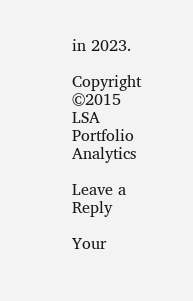in 2023.

Copyright ©2015 LSA Portfolio Analytics

Leave a Reply

Your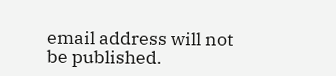email address will not be published.